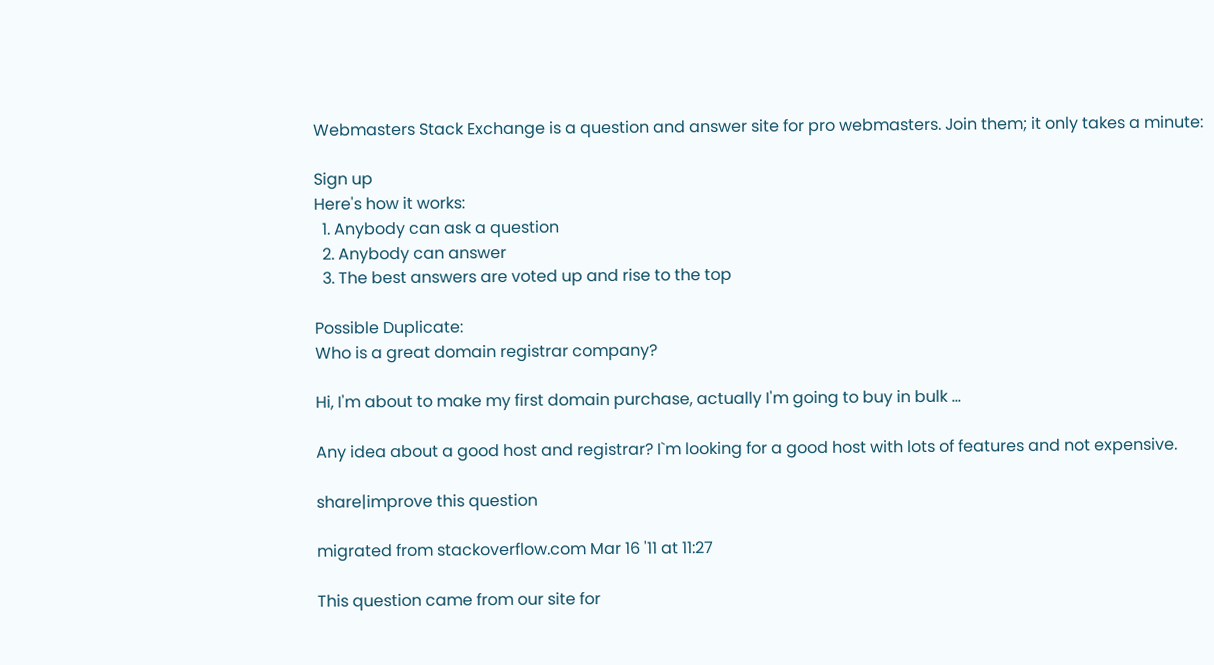Webmasters Stack Exchange is a question and answer site for pro webmasters. Join them; it only takes a minute:

Sign up
Here's how it works:
  1. Anybody can ask a question
  2. Anybody can answer
  3. The best answers are voted up and rise to the top

Possible Duplicate:
Who is a great domain registrar company?

Hi, I'm about to make my first domain purchase, actually I'm going to buy in bulk ...

Any idea about a good host and registrar? I`m looking for a good host with lots of features and not expensive.

share|improve this question

migrated from stackoverflow.com Mar 16 '11 at 11:27

This question came from our site for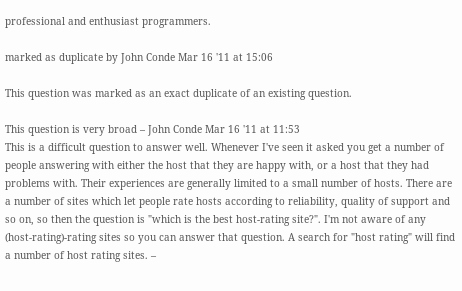professional and enthusiast programmers.

marked as duplicate by John Conde Mar 16 '11 at 15:06

This question was marked as an exact duplicate of an existing question.

This question is very broad – John Conde Mar 16 '11 at 11:53
This is a difficult question to answer well. Whenever I've seen it asked you get a number of people answering with either the host that they are happy with, or a host that they had problems with. Their experiences are generally limited to a small number of hosts. There are a number of sites which let people rate hosts according to reliability, quality of support and so on, so then the question is "which is the best host-rating site?". I'm not aware of any (host-rating)-rating sites so you can answer that question. A search for "host rating" will find a number of host rating sites. –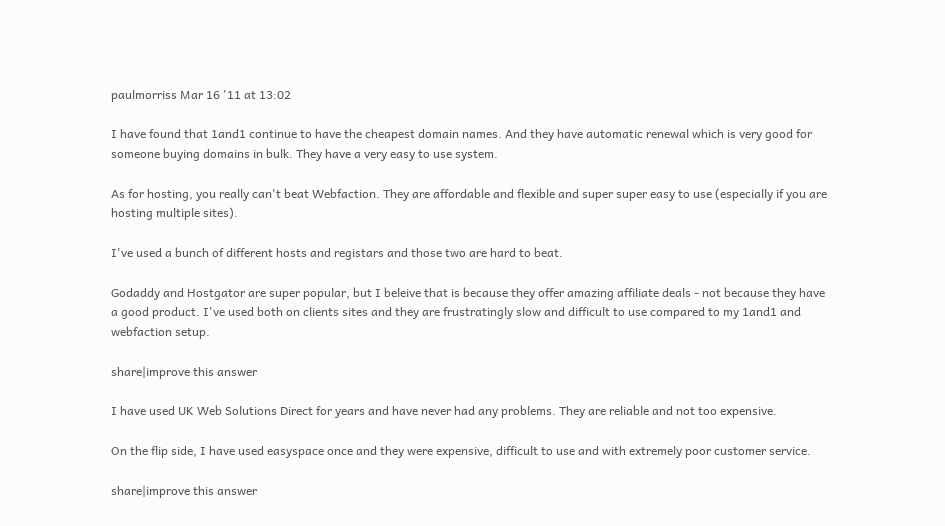paulmorriss Mar 16 '11 at 13:02

I have found that 1and1 continue to have the cheapest domain names. And they have automatic renewal which is very good for someone buying domains in bulk. They have a very easy to use system.

As for hosting, you really can't beat Webfaction. They are affordable and flexible and super super easy to use (especially if you are hosting multiple sites).

I've used a bunch of different hosts and registars and those two are hard to beat.

Godaddy and Hostgator are super popular, but I beleive that is because they offer amazing affiliate deals - not because they have a good product. I've used both on clients sites and they are frustratingly slow and difficult to use compared to my 1and1 and webfaction setup.

share|improve this answer

I have used UK Web Solutions Direct for years and have never had any problems. They are reliable and not too expensive.

On the flip side, I have used easyspace once and they were expensive, difficult to use and with extremely poor customer service.

share|improve this answer